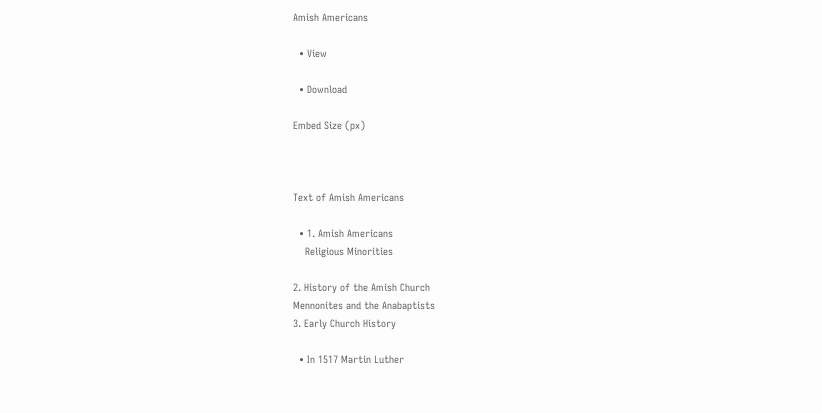Amish Americans

  • View

  • Download

Embed Size (px)



Text of Amish Americans

  • 1. Amish Americans
    Religious Minorities

2. History of the Amish Church
Mennonites and the Anabaptists
3. Early Church History

  • In 1517 Martin Luther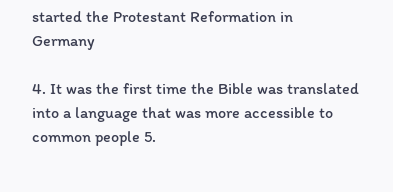started the Protestant Reformation in Germany

4. It was the first time the Bible was translated into a language that was more accessible to common people 5.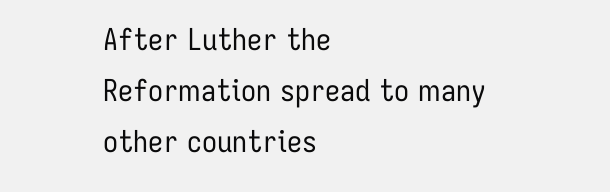After Luther the Reformation spread to many other countries